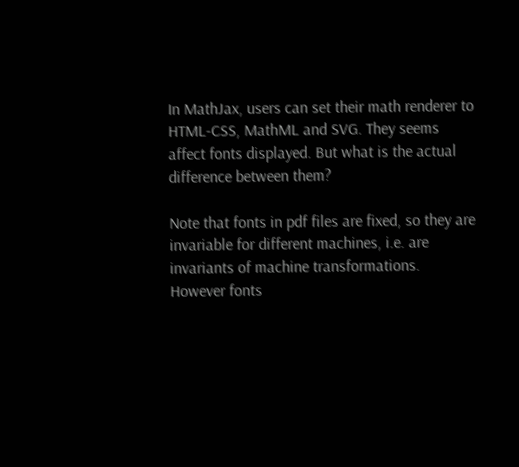In MathJax, users can set their math renderer to HTML-CSS, MathML and SVG. They seems affect fonts displayed. But what is the actual difference between them?

Note that fonts in pdf files are fixed, so they are invariable for different machines, i.e. are invariants of machine transformations. However fonts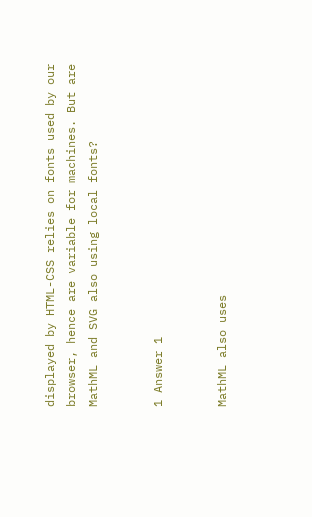displayed by HTML-CSS relies on fonts used by our browser, hence are variable for machines. But are MathML and SVG also using local fonts?


1 Answer 1


MathML also uses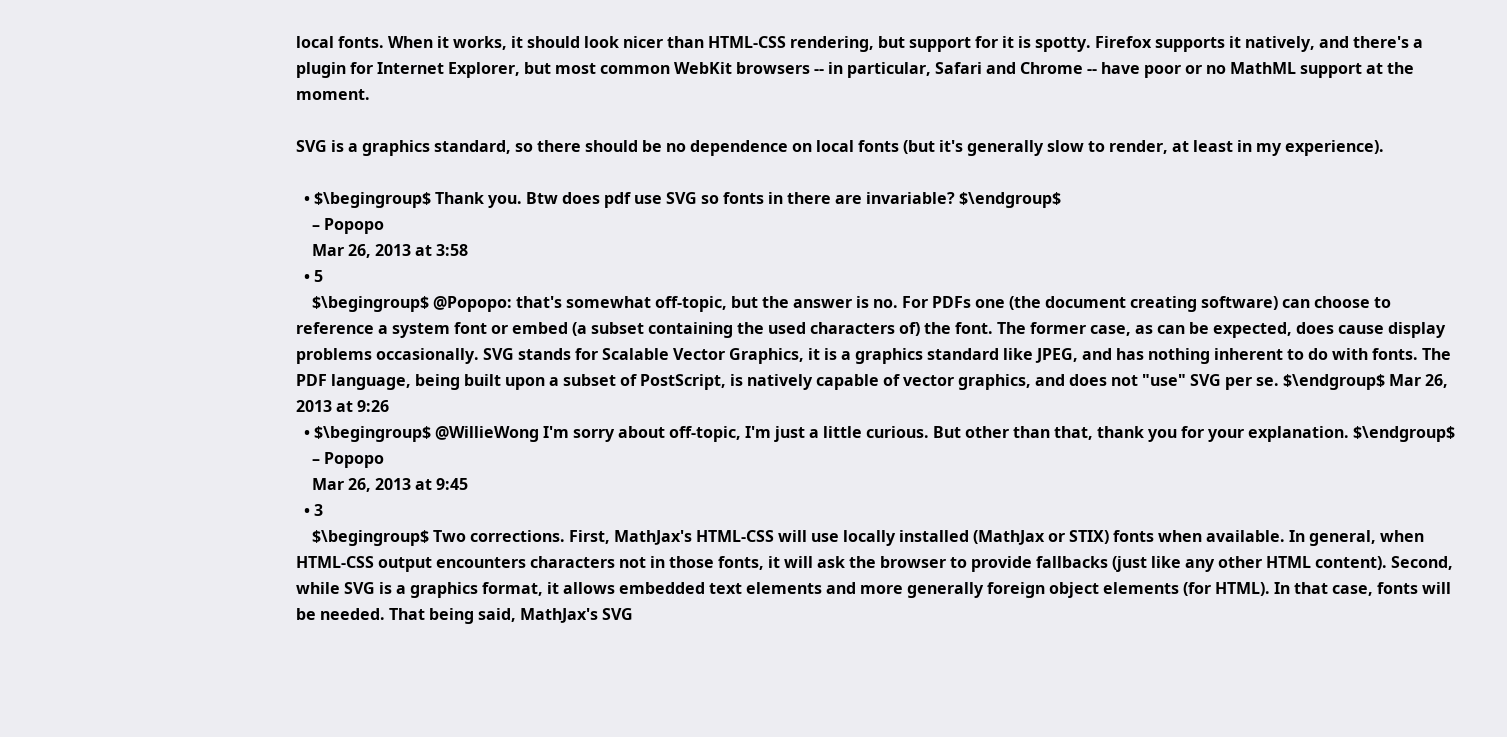local fonts. When it works, it should look nicer than HTML-CSS rendering, but support for it is spotty. Firefox supports it natively, and there's a plugin for Internet Explorer, but most common WebKit browsers -- in particular, Safari and Chrome -- have poor or no MathML support at the moment.

SVG is a graphics standard, so there should be no dependence on local fonts (but it's generally slow to render, at least in my experience).

  • $\begingroup$ Thank you. Btw does pdf use SVG so fonts in there are invariable? $\endgroup$
    – Popopo
    Mar 26, 2013 at 3:58
  • 5
    $\begingroup$ @Popopo: that's somewhat off-topic, but the answer is no. For PDFs one (the document creating software) can choose to reference a system font or embed (a subset containing the used characters of) the font. The former case, as can be expected, does cause display problems occasionally. SVG stands for Scalable Vector Graphics, it is a graphics standard like JPEG, and has nothing inherent to do with fonts. The PDF language, being built upon a subset of PostScript, is natively capable of vector graphics, and does not "use" SVG per se. $\endgroup$ Mar 26, 2013 at 9:26
  • $\begingroup$ @WillieWong I'm sorry about off-topic, I'm just a little curious. But other than that, thank you for your explanation. $\endgroup$
    – Popopo
    Mar 26, 2013 at 9:45
  • 3
    $\begingroup$ Two corrections. First, MathJax's HTML-CSS will use locally installed (MathJax or STIX) fonts when available. In general, when HTML-CSS output encounters characters not in those fonts, it will ask the browser to provide fallbacks (just like any other HTML content). Second, while SVG is a graphics format, it allows embedded text elements and more generally foreign object elements (for HTML). In that case, fonts will be needed. That being said, MathJax's SVG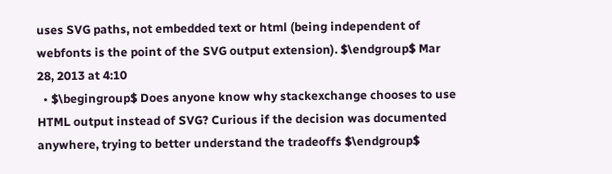uses SVG paths, not embedded text or html (being independent of webfonts is the point of the SVG output extension). $\endgroup$ Mar 28, 2013 at 4:10
  • $\begingroup$ Does anyone know why stackexchange chooses to use HTML output instead of SVG? Curious if the decision was documented anywhere, trying to better understand the tradeoffs $\endgroup$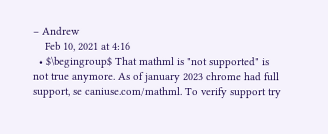– Andrew
    Feb 10, 2021 at 4:16
  • $\begingroup$ That mathml is "not supported" is not true anymore. As of january 2023 chrome had full support, se caniuse.com/mathml. To verify support try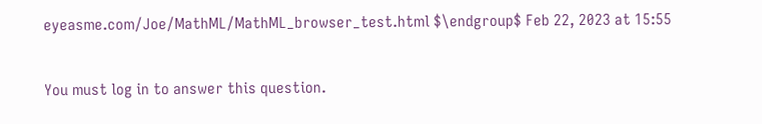eyeasme.com/Joe/MathML/MathML_browser_test.html $\endgroup$ Feb 22, 2023 at 15:55

You must log in to answer this question.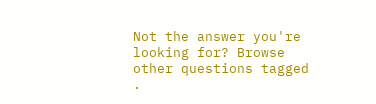Not the answer you're looking for? Browse other questions tagged .